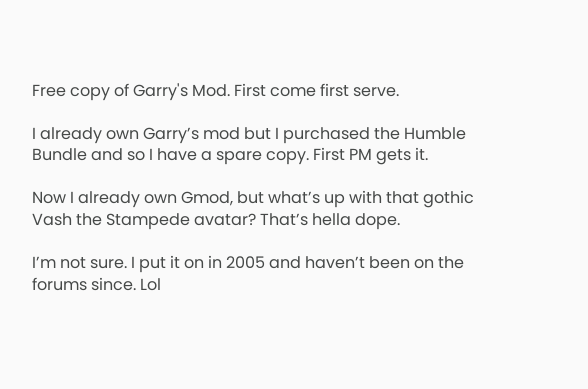Free copy of Garry's Mod. First come first serve.

I already own Garry’s mod but I purchased the Humble Bundle and so I have a spare copy. First PM gets it.

Now I already own Gmod, but what’s up with that gothic Vash the Stampede avatar? That’s hella dope.

I’m not sure. I put it on in 2005 and haven’t been on the forums since. Lol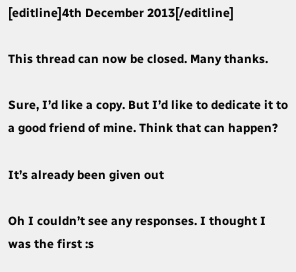[editline]4th December 2013[/editline]

This thread can now be closed. Many thanks.

Sure, I’d like a copy. But I’d like to dedicate it to a good friend of mine. Think that can happen?

It’s already been given out

Oh I couldn’t see any responses. I thought I was the first :s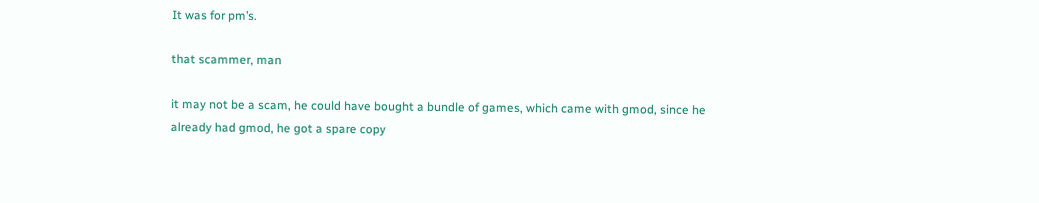It was for pm’s.

that scammer, man

it may not be a scam, he could have bought a bundle of games, which came with gmod, since he already had gmod, he got a spare copy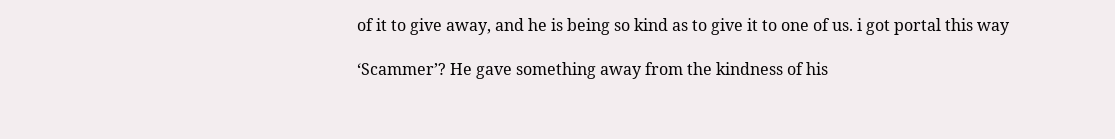of it to give away, and he is being so kind as to give it to one of us. i got portal this way

‘Scammer’? He gave something away from the kindness of his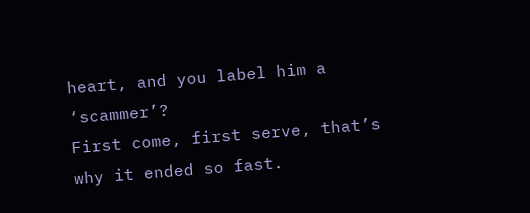heart, and you label him a ‘scammer’?
First come, first serve, that’s why it ended so fast.